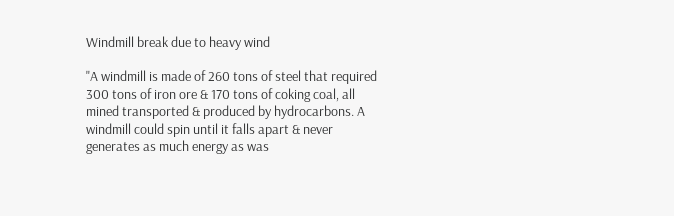Windmill break due to heavy wind

"A windmill is made of 260 tons of steel that required 300 tons of iron ore & 170 tons of coking coal, all mined transported & produced by hydrocarbons. A windmill could spin until it falls apart & never generates as much energy as was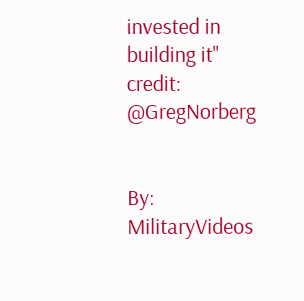invested in building it"
credit: @GregNorberg


By: MilitaryVideos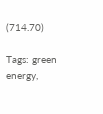(714.70)

Tags: green energy,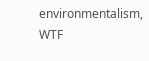environmentalism, WTF